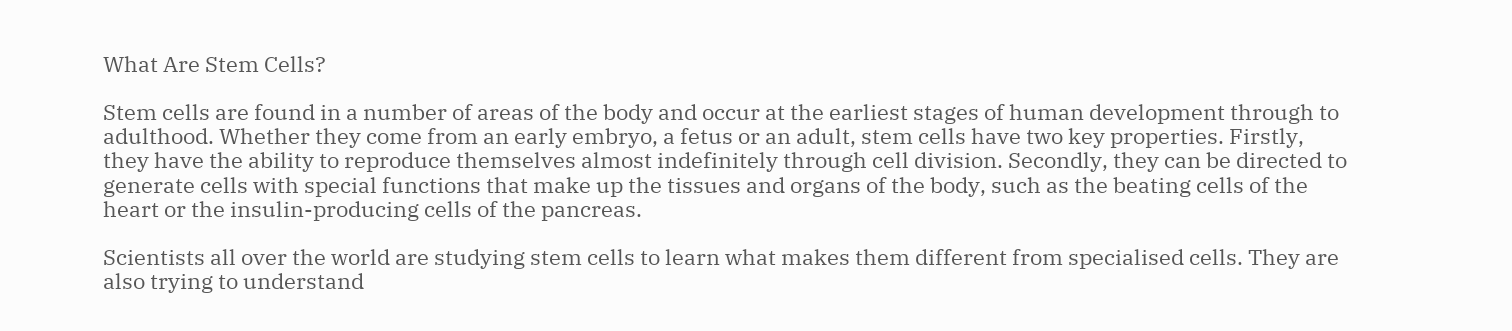What Are Stem Cells?

Stem cells are found in a number of areas of the body and occur at the earliest stages of human development through to adulthood. Whether they come from an early embryo, a fetus or an adult, stem cells have two key properties. Firstly, they have the ability to reproduce themselves almost indefinitely through cell division. Secondly, they can be directed to generate cells with special functions that make up the tissues and organs of the body, such as the beating cells of the heart or the insulin-producing cells of the pancreas.

Scientists all over the world are studying stem cells to learn what makes them different from specialised cells. They are also trying to understand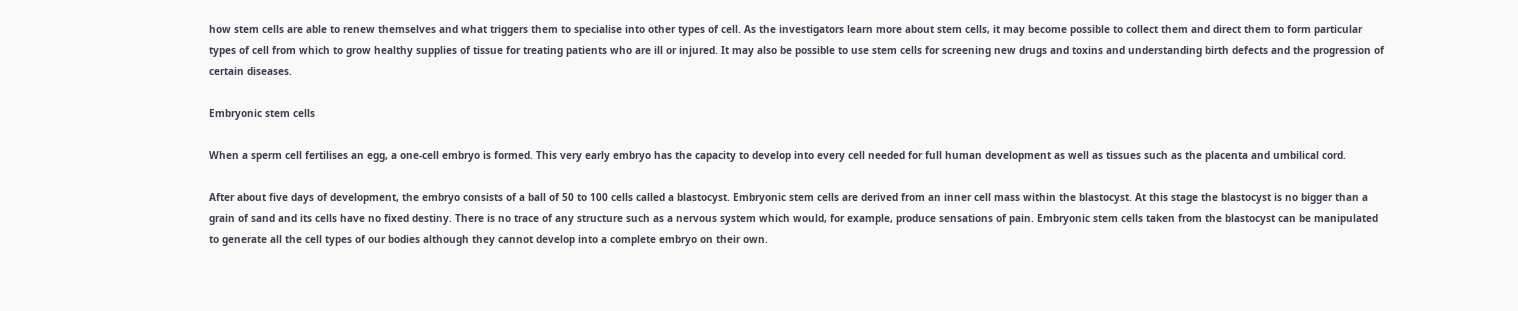how stem cells are able to renew themselves and what triggers them to specialise into other types of cell. As the investigators learn more about stem cells, it may become possible to collect them and direct them to form particular types of cell from which to grow healthy supplies of tissue for treating patients who are ill or injured. It may also be possible to use stem cells for screening new drugs and toxins and understanding birth defects and the progression of certain diseases.

Embryonic stem cells

When a sperm cell fertilises an egg, a one-cell embryo is formed. This very early embryo has the capacity to develop into every cell needed for full human development as well as tissues such as the placenta and umbilical cord.

After about five days of development, the embryo consists of a ball of 50 to 100 cells called a blastocyst. Embryonic stem cells are derived from an inner cell mass within the blastocyst. At this stage the blastocyst is no bigger than a grain of sand and its cells have no fixed destiny. There is no trace of any structure such as a nervous system which would, for example, produce sensations of pain. Embryonic stem cells taken from the blastocyst can be manipulated to generate all the cell types of our bodies although they cannot develop into a complete embryo on their own.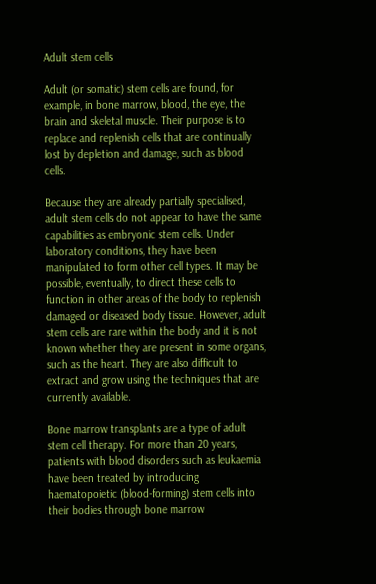Adult stem cells

Adult (or somatic) stem cells are found, for example, in bone marrow, blood, the eye, the brain and skeletal muscle. Their purpose is to replace and replenish cells that are continually lost by depletion and damage, such as blood cells.

Because they are already partially specialised, adult stem cells do not appear to have the same capabilities as embryonic stem cells. Under laboratory conditions, they have been manipulated to form other cell types. It may be possible, eventually, to direct these cells to function in other areas of the body to replenish damaged or diseased body tissue. However, adult stem cells are rare within the body and it is not known whether they are present in some organs, such as the heart. They are also difficult to extract and grow using the techniques that are currently available.

Bone marrow transplants are a type of adult stem cell therapy. For more than 20 years, patients with blood disorders such as leukaemia have been treated by introducing haematopoietic (blood-forming) stem cells into their bodies through bone marrow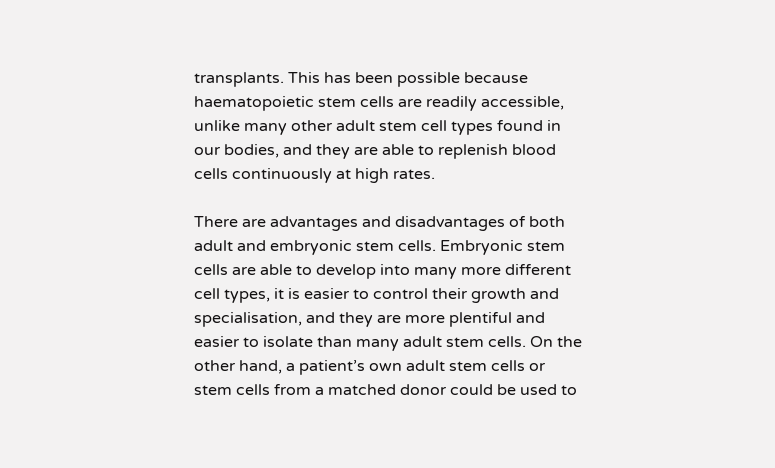transplants. This has been possible because haematopoietic stem cells are readily accessible, unlike many other adult stem cell types found in our bodies, and they are able to replenish blood cells continuously at high rates.

There are advantages and disadvantages of both adult and embryonic stem cells. Embryonic stem cells are able to develop into many more different cell types, it is easier to control their growth and specialisation, and they are more plentiful and easier to isolate than many adult stem cells. On the other hand, a patient’s own adult stem cells or stem cells from a matched donor could be used to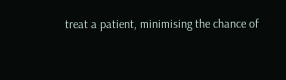treat a patient, minimising the chance of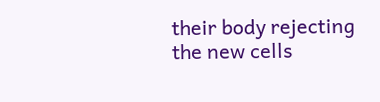their body rejecting the new cells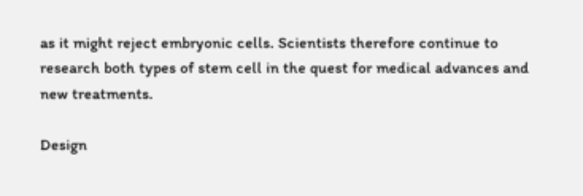as it might reject embryonic cells. Scientists therefore continue to research both types of stem cell in the quest for medical advances and new treatments.

Design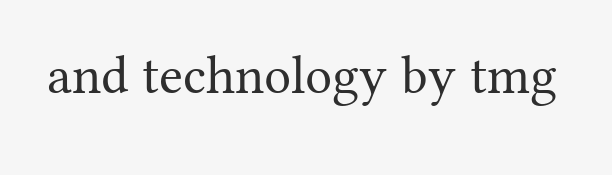and technology by tmg